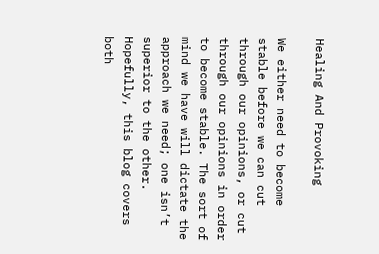Healing And Provoking

We either need to become stable before we can cut through our opinions, or cut through our opinions in order to become stable. The sort of mind we have will dictate the approach we need; one isn’t superior to the other. Hopefully, this blog covers both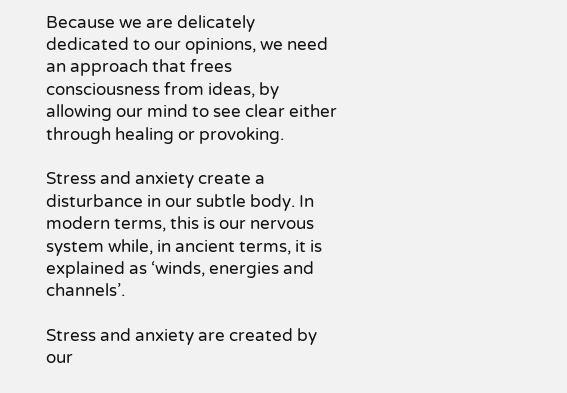Because we are delicately dedicated to our opinions, we need an approach that frees consciousness from ideas, by allowing our mind to see clear either through healing or provoking.

Stress and anxiety create a disturbance in our subtle body. In modern terms, this is our nervous system while, in ancient terms, it is explained as ‘winds, energies and channels’.

Stress and anxiety are created by our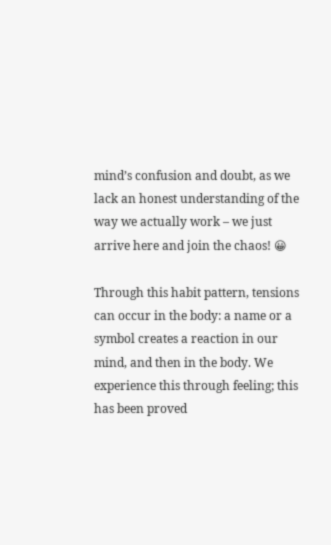mind’s confusion and doubt, as we lack an honest understanding of the way we actually work – we just arrive here and join the chaos! 😀

Through this habit pattern, tensions can occur in the body: a name or a symbol creates a reaction in our mind, and then in the body. We experience this through feeling; this has been proved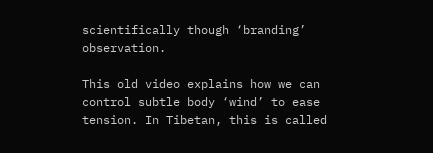scientifically though ‘branding’ observation.

This old video explains how we can control subtle body ‘wind’ to ease tension. In Tibetan, this is called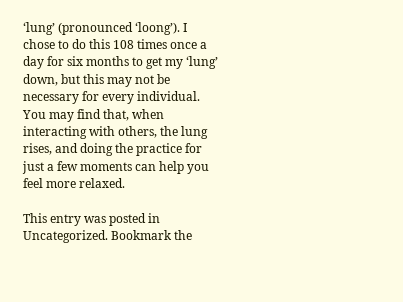‘lung’ (pronounced ‘loong’). I chose to do this 108 times once a day for six months to get my ‘lung’ down, but this may not be necessary for every individual. You may find that, when interacting with others, the lung rises, and doing the practice for just a few moments can help you feel more relaxed.

This entry was posted in Uncategorized. Bookmark the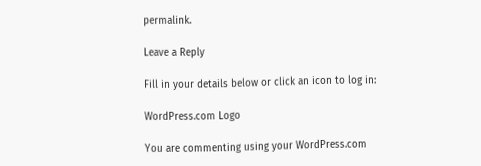permalink.

Leave a Reply

Fill in your details below or click an icon to log in:

WordPress.com Logo

You are commenting using your WordPress.com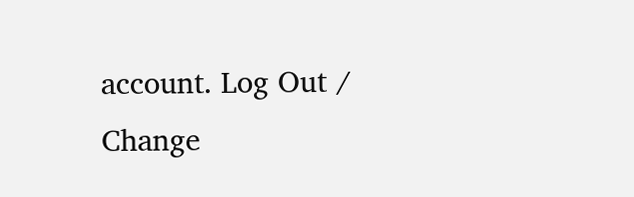account. Log Out /  Change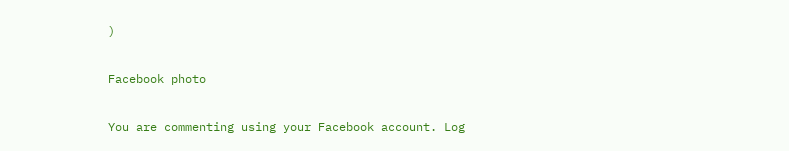)

Facebook photo

You are commenting using your Facebook account. Log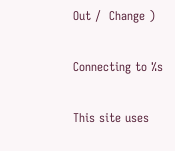Out /  Change )

Connecting to %s

This site uses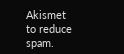Akismet to reduce spam.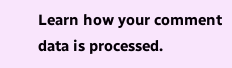Learn how your comment data is processed.